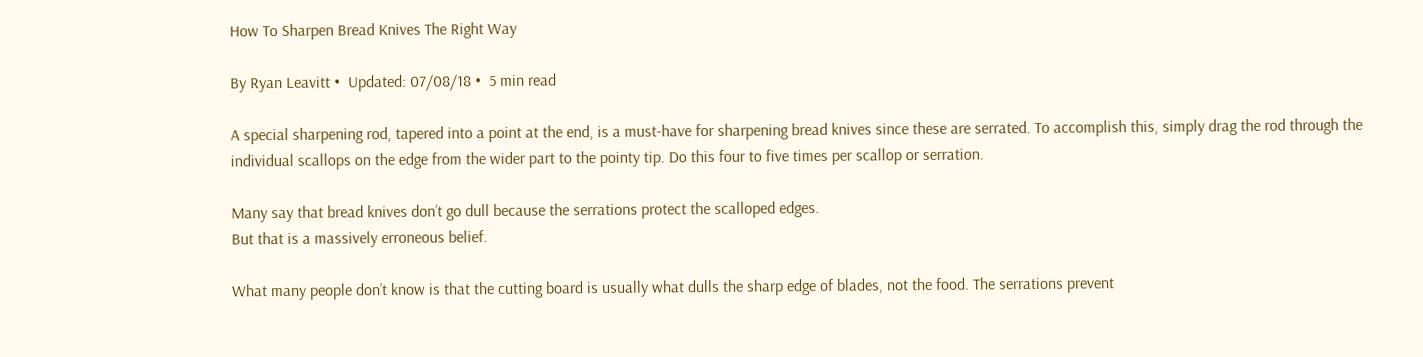How To Sharpen Bread Knives The Right Way

By Ryan Leavitt •  Updated: 07/08/18 •  5 min read

A special sharpening rod, tapered into a point at the end, is a must-have for sharpening bread knives since these are serrated. To accomplish this, simply drag the rod through the individual scallops on the edge from the wider part to the pointy tip. Do this four to five times per scallop or serration.

Many say that bread knives don’t go dull because the serrations protect the scalloped edges.
But that is a massively erroneous belief.

What many people don’t know is that the cutting board is usually what dulls the sharp edge of blades, not the food. The serrations prevent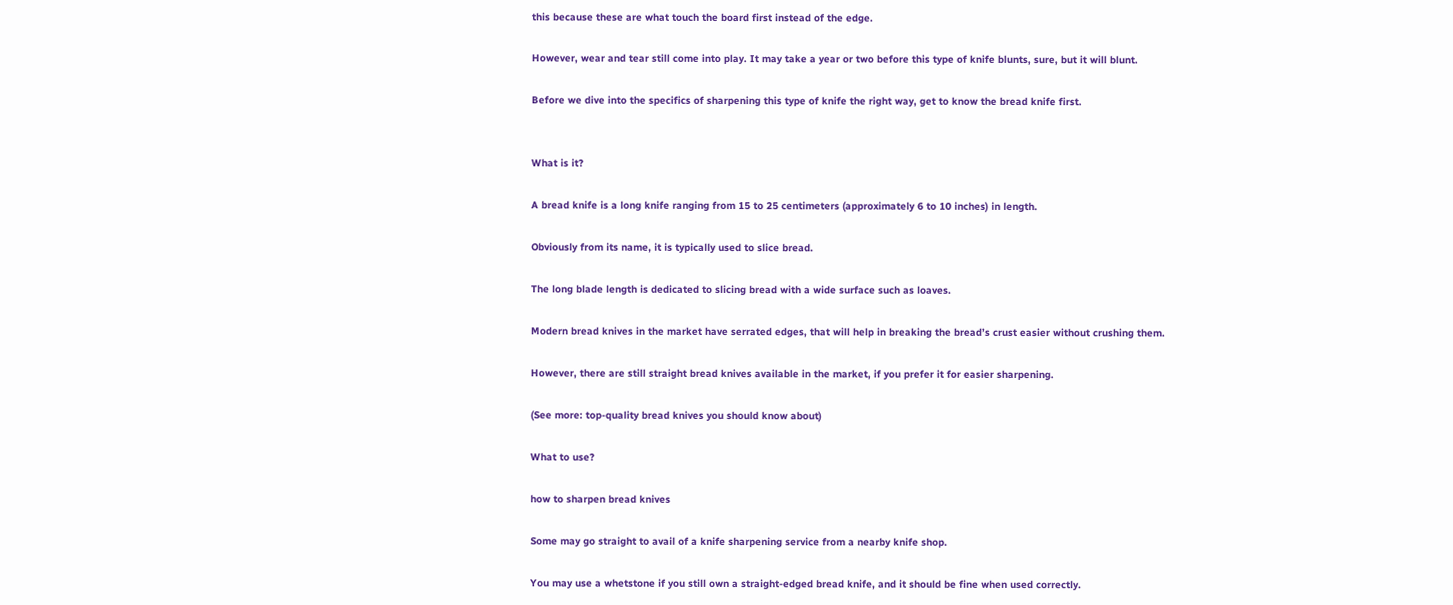this because these are what touch the board first instead of the edge.

However, wear and tear still come into play. It may take a year or two before this type of knife blunts, sure, but it will blunt.

Before we dive into the specifics of sharpening this type of knife the right way, get to know the bread knife first.


What is it?

A bread knife is a long knife ranging from 15 to 25 centimeters (approximately 6 to 10 inches) in length.

Obviously from its name, it is typically used to slice bread.

The long blade length is dedicated to slicing bread with a wide surface such as loaves.

Modern bread knives in the market have serrated edges, that will help in breaking the bread’s crust easier without crushing them.

However, there are still straight bread knives available in the market, if you prefer it for easier sharpening.

(See more: top-quality bread knives you should know about)

What to use?

how to sharpen bread knives

Some may go straight to avail of a knife sharpening service from a nearby knife shop.

You may use a whetstone if you still own a straight-edged bread knife, and it should be fine when used correctly.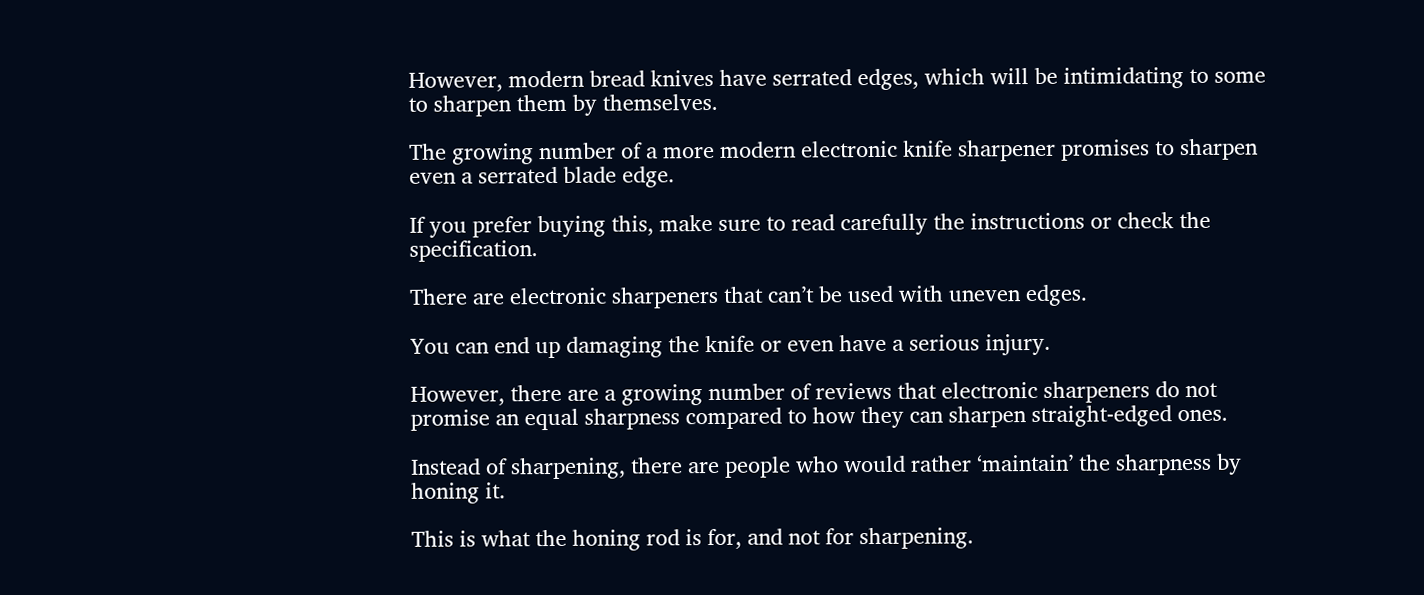However, modern bread knives have serrated edges, which will be intimidating to some to sharpen them by themselves.

The growing number of a more modern electronic knife sharpener promises to sharpen even a serrated blade edge.

If you prefer buying this, make sure to read carefully the instructions or check the specification.

There are electronic sharpeners that can’t be used with uneven edges.

You can end up damaging the knife or even have a serious injury.

However, there are a growing number of reviews that electronic sharpeners do not promise an equal sharpness compared to how they can sharpen straight-edged ones.

Instead of sharpening, there are people who would rather ‘maintain’ the sharpness by honing it.

This is what the honing rod is for, and not for sharpening.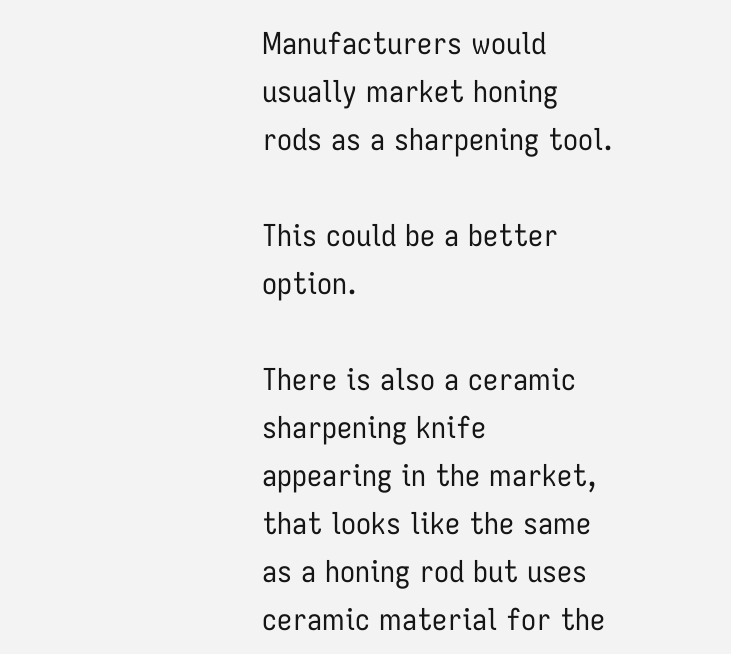Manufacturers would usually market honing rods as a sharpening tool.

This could be a better option.

There is also a ceramic sharpening knife appearing in the market, that looks like the same as a honing rod but uses ceramic material for the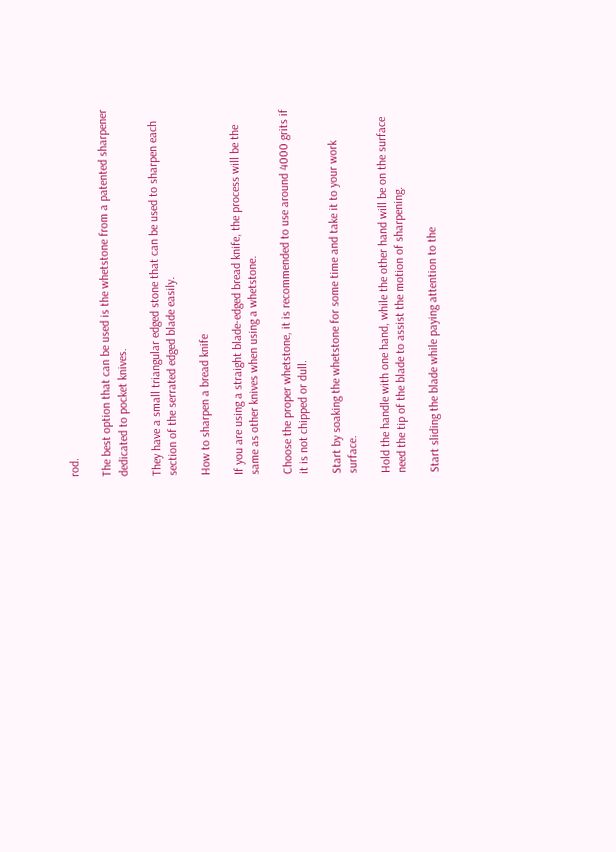rod.

The best option that can be used is the whetstone from a patented sharpener dedicated to pocket knives.

They have a small triangular edged stone that can be used to sharpen each section of the serrated edged blade easily.

How to sharpen a bread knife

If you are using a straight blade-edged bread knife, the process will be the same as other knives when using a whetstone.

Choose the proper whetstone, it is recommended to use around 4000 grits if it is not chipped or dull.

Start by soaking the whetstone for some time and take it to your work surface.

Hold the handle with one hand, while the other hand will be on the surface need the tip of the blade to assist the motion of sharpening.

Start sliding the blade while paying attention to the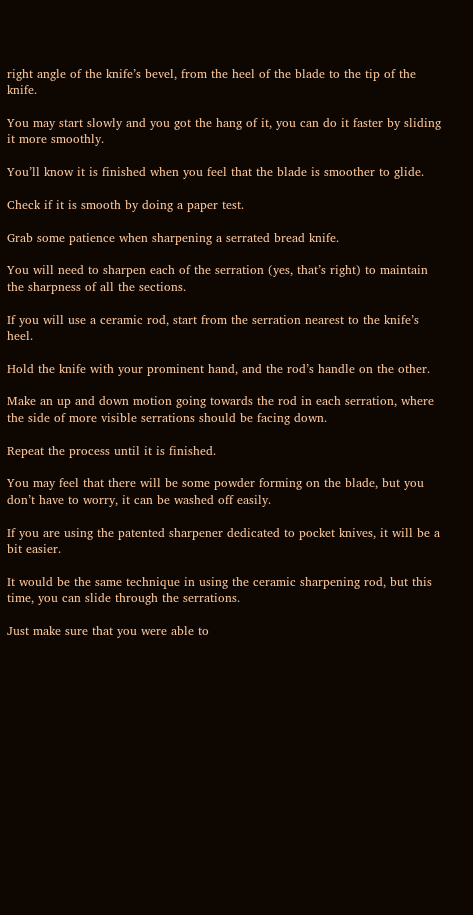right angle of the knife’s bevel, from the heel of the blade to the tip of the knife.

You may start slowly and you got the hang of it, you can do it faster by sliding it more smoothly.

You’ll know it is finished when you feel that the blade is smoother to glide.

Check if it is smooth by doing a paper test.

Grab some patience when sharpening a serrated bread knife.

You will need to sharpen each of the serration (yes, that’s right) to maintain the sharpness of all the sections.

If you will use a ceramic rod, start from the serration nearest to the knife’s heel.

Hold the knife with your prominent hand, and the rod’s handle on the other.

Make an up and down motion going towards the rod in each serration, where the side of more visible serrations should be facing down.

Repeat the process until it is finished.

You may feel that there will be some powder forming on the blade, but you don’t have to worry, it can be washed off easily.

If you are using the patented sharpener dedicated to pocket knives, it will be a bit easier.

It would be the same technique in using the ceramic sharpening rod, but this time, you can slide through the serrations.

Just make sure that you were able to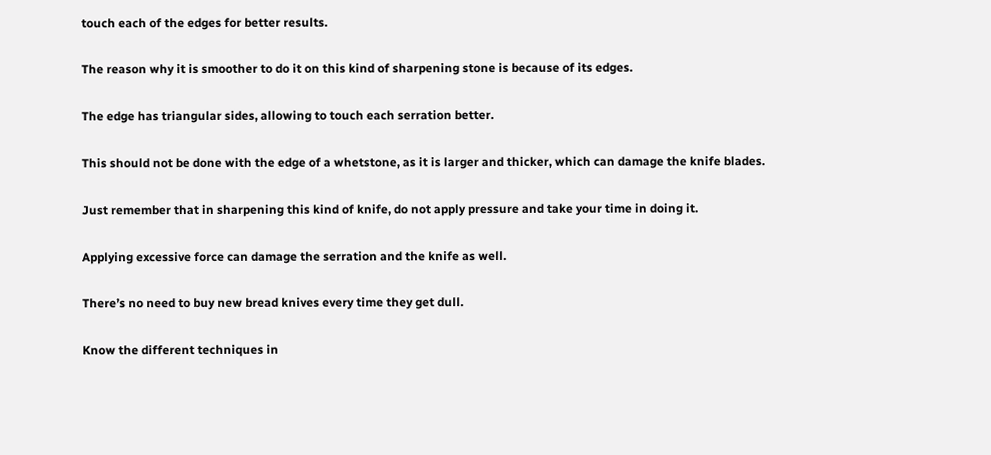touch each of the edges for better results.

The reason why it is smoother to do it on this kind of sharpening stone is because of its edges.

The edge has triangular sides, allowing to touch each serration better.

This should not be done with the edge of a whetstone, as it is larger and thicker, which can damage the knife blades.

Just remember that in sharpening this kind of knife, do not apply pressure and take your time in doing it.

Applying excessive force can damage the serration and the knife as well.

There’s no need to buy new bread knives every time they get dull.

Know the different techniques in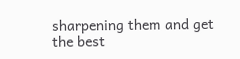sharpening them and get the best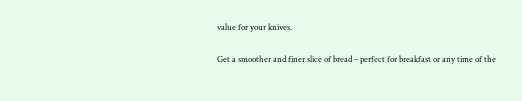value for your knives.

Get a smoother and finer slice of bread – perfect for breakfast or any time of the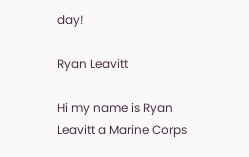day!

Ryan Leavitt

Hi my name is Ryan Leavitt a Marine Corps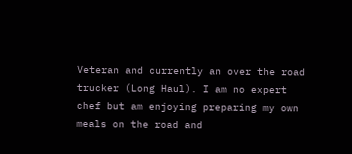Veteran and currently an over the road trucker (Long Haul). I am no expert chef but am enjoying preparing my own meals on the road and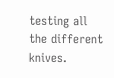testing all the different knives.